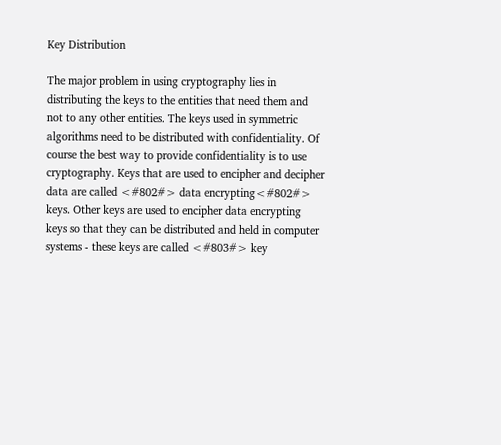Key Distribution

The major problem in using cryptography lies in distributing the keys to the entities that need them and not to any other entities. The keys used in symmetric algorithms need to be distributed with confidentiality. Of course the best way to provide confidentiality is to use cryptography. Keys that are used to encipher and decipher data are called <#802#> data encrypting<#802#> keys. Other keys are used to encipher data encrypting keys so that they can be distributed and held in computer systems - these keys are called <#803#> key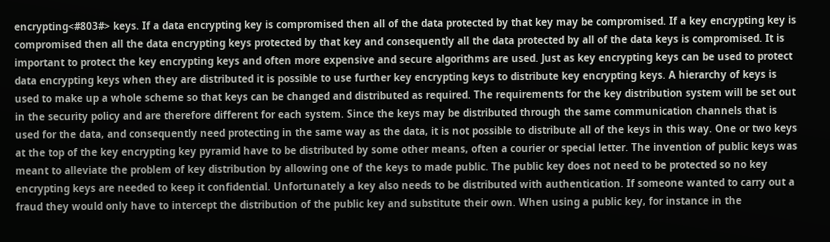encrypting<#803#> keys. If a data encrypting key is compromised then all of the data protected by that key may be compromised. If a key encrypting key is compromised then all the data encrypting keys protected by that key and consequently all the data protected by all of the data keys is compromised. It is important to protect the key encrypting keys and often more expensive and secure algorithms are used. Just as key encrypting keys can be used to protect data encrypting keys when they are distributed it is possible to use further key encrypting keys to distribute key encrypting keys. A hierarchy of keys is used to make up a whole scheme so that keys can be changed and distributed as required. The requirements for the key distribution system will be set out in the security policy and are therefore different for each system. Since the keys may be distributed through the same communication channels that is used for the data, and consequently need protecting in the same way as the data, it is not possible to distribute all of the keys in this way. One or two keys at the top of the key encrypting key pyramid have to be distributed by some other means, often a courier or special letter. The invention of public keys was meant to alleviate the problem of key distribution by allowing one of the keys to made public. The public key does not need to be protected so no key encrypting keys are needed to keep it confidential. Unfortunately a key also needs to be distributed with authentication. If someone wanted to carry out a fraud they would only have to intercept the distribution of the public key and substitute their own. When using a public key, for instance in the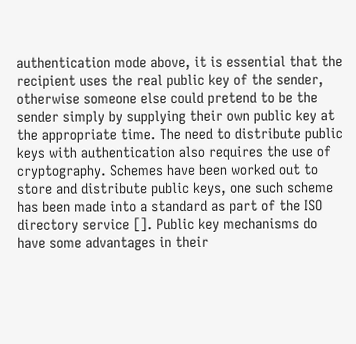authentication mode above, it is essential that the recipient uses the real public key of the sender, otherwise someone else could pretend to be the sender simply by supplying their own public key at the appropriate time. The need to distribute public keys with authentication also requires the use of cryptography. Schemes have been worked out to store and distribute public keys, one such scheme has been made into a standard as part of the ISO directory service []. Public key mechanisms do have some advantages in their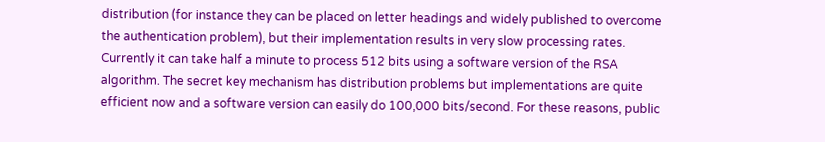distribution (for instance they can be placed on letter headings and widely published to overcome the authentication problem), but their implementation results in very slow processing rates. Currently it can take half a minute to process 512 bits using a software version of the RSA algorithm. The secret key mechanism has distribution problems but implementations are quite efficient now and a software version can easily do 100,000 bits/second. For these reasons, public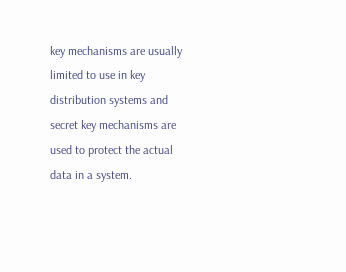key mechanisms are usually limited to use in key distribution systems and secret key mechanisms are used to protect the actual data in a system.